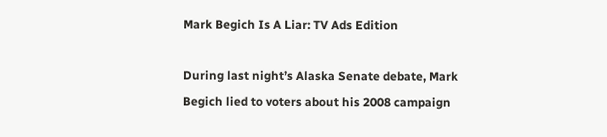Mark Begich Is A Liar: TV Ads Edition

During last night’s Alaska Senate debate, Mark Begich lied to voters about his 2008 campaign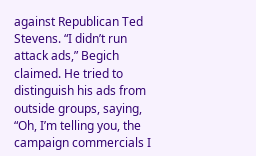against Republican Ted Stevens. “I didn’t run attack ads,” Begich claimed. He tried to distinguish his ads from outside groups, saying, “Oh, I’m telling you, the campaign commercials I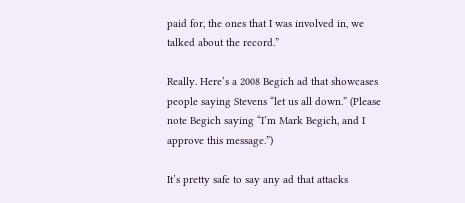paid for, the ones that I was involved in, we talked about the record.”

Really. Here’s a 2008 Begich ad that showcases people saying Stevens “let us all down.” (Please note Begich saying “I’m Mark Begich, and I approve this message.”)

It’s pretty safe to say any ad that attacks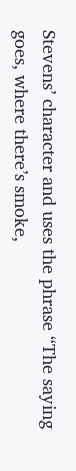Stevens’ character and uses the phrase “The saying goes, where there’s smoke,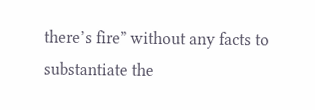there’s fire” without any facts to substantiate the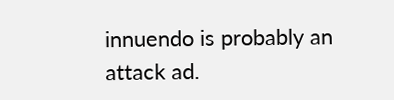innuendo is probably an attack ad.